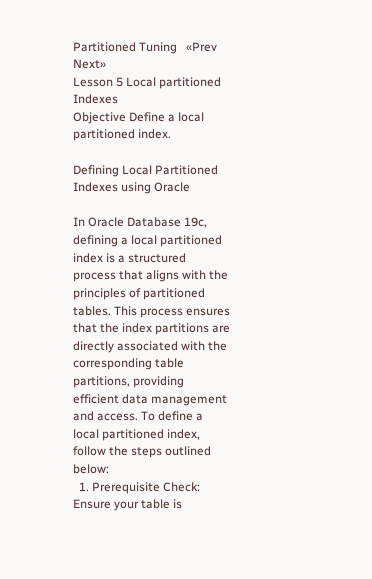Partitioned Tuning   «Prev  Next»
Lesson 5 Local partitioned Indexes
Objective Define a local partitioned index.

Defining Local Partitioned Indexes using Oracle

In Oracle Database 19c, defining a local partitioned index is a structured process that aligns with the principles of partitioned tables. This process ensures that the index partitions are directly associated with the corresponding table partitions, providing efficient data management and access. To define a local partitioned index, follow the steps outlined below:
  1. Prerequisite Check: Ensure your table is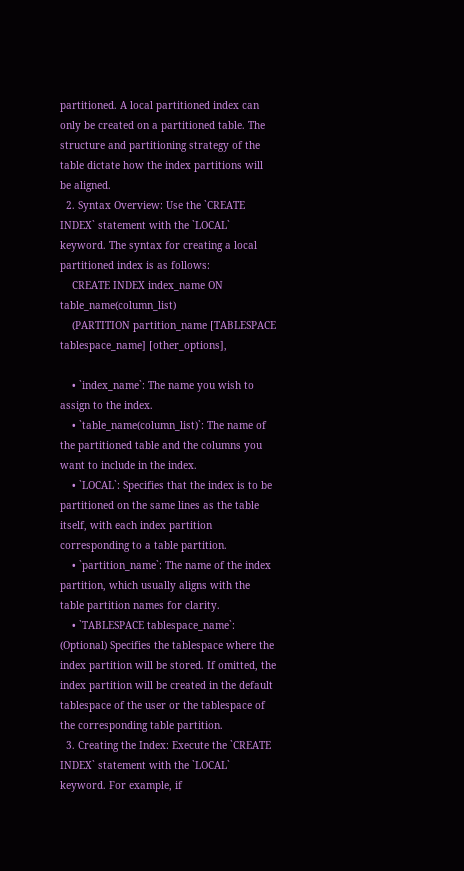partitioned. A local partitioned index can only be created on a partitioned table. The structure and partitioning strategy of the table dictate how the index partitions will be aligned.
  2. Syntax Overview: Use the `CREATE INDEX` statement with the `LOCAL` keyword. The syntax for creating a local partitioned index is as follows:
    CREATE INDEX index_name ON table_name(column_list)
    (PARTITION partition_name [TABLESPACE tablespace_name] [other_options],

    • `index_name`: The name you wish to assign to the index.
    • `table_name(column_list)`: The name of the partitioned table and the columns you want to include in the index.
    • `LOCAL`: Specifies that the index is to be partitioned on the same lines as the table itself, with each index partition corresponding to a table partition.
    • `partition_name`: The name of the index partition, which usually aligns with the table partition names for clarity.
    • `TABLESPACE tablespace_name`: (Optional) Specifies the tablespace where the index partition will be stored. If omitted, the index partition will be created in the default tablespace of the user or the tablespace of the corresponding table partition.
  3. Creating the Index: Execute the `CREATE INDEX` statement with the `LOCAL` keyword. For example, if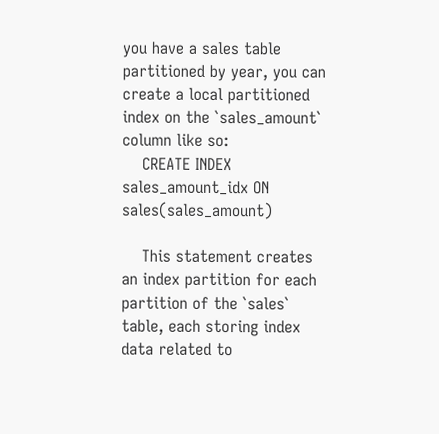you have a sales table partitioned by year, you can create a local partitioned index on the `sales_amount` column like so:
    CREATE INDEX sales_amount_idx ON sales(sales_amount)

    This statement creates an index partition for each partition of the `sales` table, each storing index data related to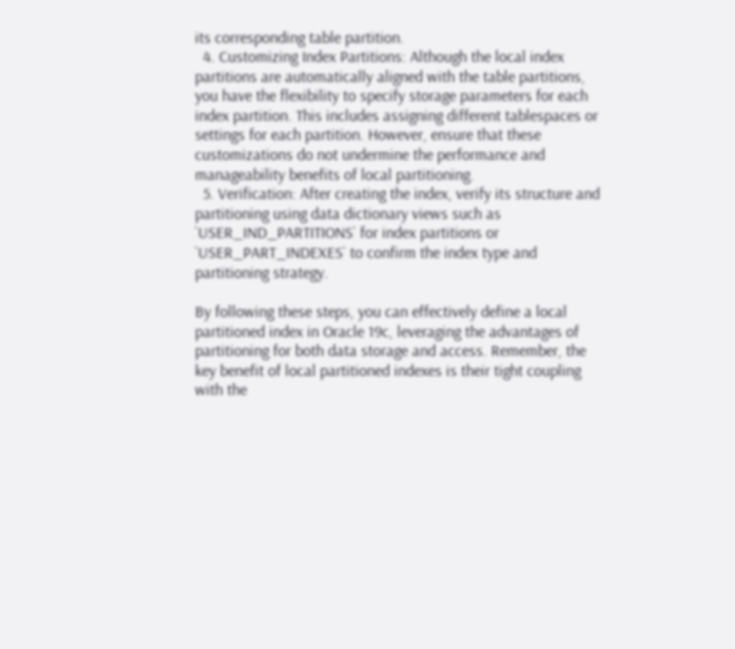its corresponding table partition.
  4. Customizing Index Partitions: Although the local index partitions are automatically aligned with the table partitions, you have the flexibility to specify storage parameters for each index partition. This includes assigning different tablespaces or settings for each partition. However, ensure that these customizations do not undermine the performance and manageability benefits of local partitioning.
  5. Verification: After creating the index, verify its structure and partitioning using data dictionary views such as `USER_IND_PARTITIONS` for index partitions or `USER_PART_INDEXES` to confirm the index type and partitioning strategy.

By following these steps, you can effectively define a local partitioned index in Oracle 19c, leveraging the advantages of partitioning for both data storage and access. Remember, the key benefit of local partitioned indexes is their tight coupling with the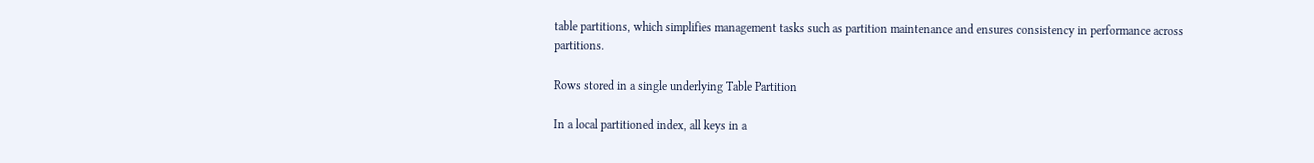table partitions, which simplifies management tasks such as partition maintenance and ensures consistency in performance across partitions.

Rows stored in a single underlying Table Partition

In a local partitioned index, all keys in a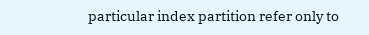particular index partition refer only to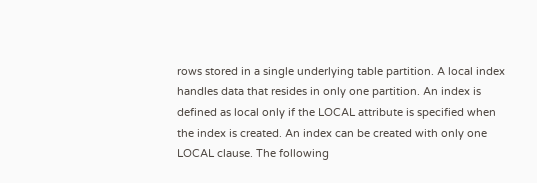rows stored in a single underlying table partition. A local index handles data that resides in only one partition. An index is defined as local only if the LOCAL attribute is specified when the index is created. An index can be created with only one LOCAL clause. The following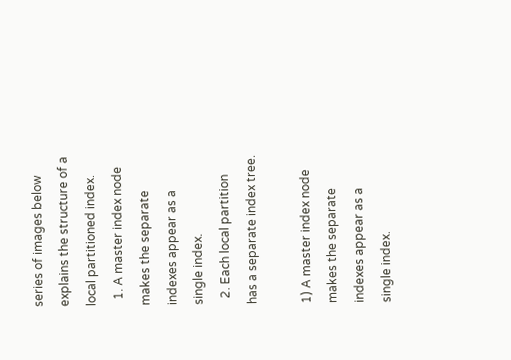series of images below explains the structure of a local partitioned index.
  1. A master index node makes the separate indexes appear as a single index.
  2. Each local partition has a separate index tree.

1) A master index node makes the separate indexes appear as a single index.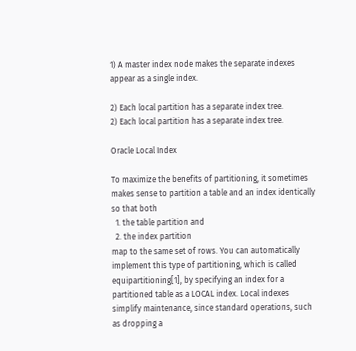1) A master index node makes the separate indexes appear as a single index.

2) Each local partition has a separate index tree.
2) Each local partition has a separate index tree.

Oracle Local Index

To maximize the benefits of partitioning, it sometimes makes sense to partition a table and an index identically so that both
  1. the table partition and
  2. the index partition
map to the same set of rows. You can automatically implement this type of partitioning, which is called equipartitioning[1], by specifying an index for a partitioned table as a LOCAL index. Local indexes simplify maintenance, since standard operations, such as dropping a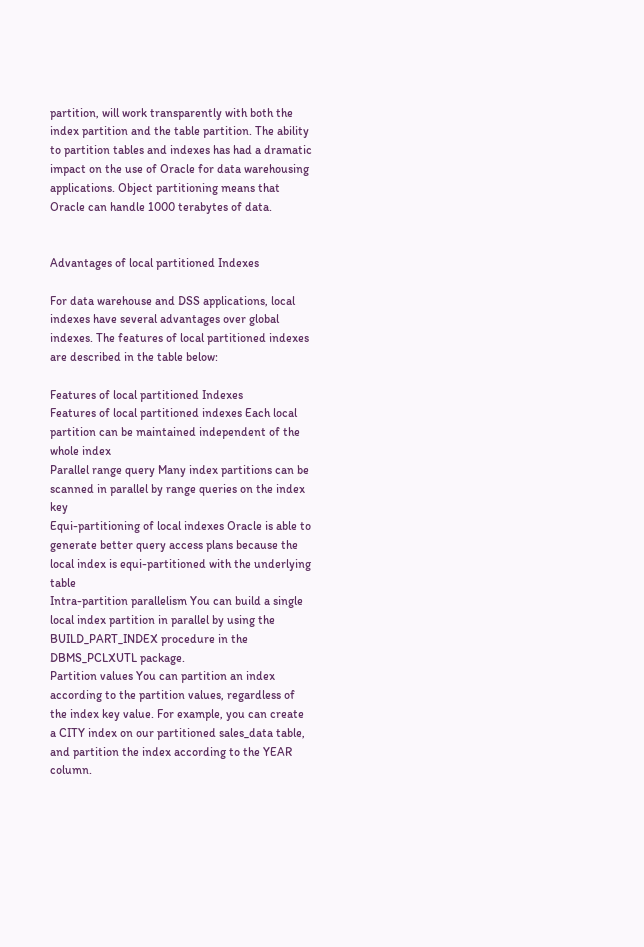partition, will work transparently with both the index partition and the table partition. The ability to partition tables and indexes has had a dramatic impact on the use of Oracle for data warehousing applications. Object partitioning means that Oracle can handle 1000 terabytes of data.


Advantages of local partitioned Indexes

For data warehouse and DSS applications, local indexes have several advantages over global indexes. The features of local partitioned indexes are described in the table below:

Features of local partitioned Indexes
Features of local partitioned indexes Each local partition can be maintained independent of the whole index
Parallel range query Many index partitions can be scanned in parallel by range queries on the index key
Equi-partitioning of local indexes Oracle is able to generate better query access plans because the local index is equi-partitioned with the underlying table
Intra-partition parallelism You can build a single local index partition in parallel by using the BUILD_PART_INDEX procedure in the DBMS_PCLXUTL package.
Partition values You can partition an index according to the partition values, regardless of the index key value. For example, you can create a CITY index on our partitioned sales_data table, and partition the index according to the YEAR column.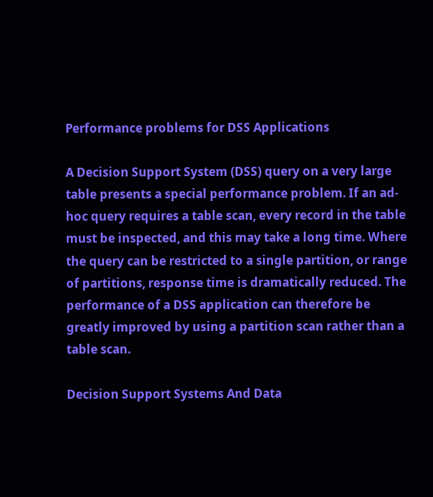Performance problems for DSS Applications

A Decision Support System (DSS) query on a very large table presents a special performance problem. If an ad-hoc query requires a table scan, every record in the table must be inspected, and this may take a long time. Where the query can be restricted to a single partition, or range of partitions, response time is dramatically reduced. The performance of a DSS application can therefore be greatly improved by using a partition scan rather than a table scan.

Decision Support Systems And Data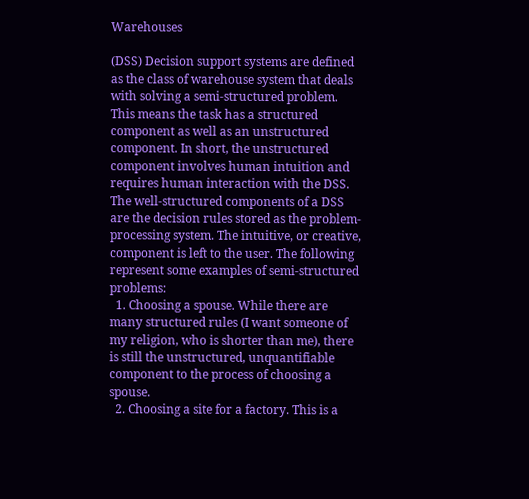Warehouses

(DSS) Decision support systems are defined as the class of warehouse system that deals with solving a semi-structured problem. This means the task has a structured component as well as an unstructured component. In short, the unstructured component involves human intuition and requires human interaction with the DSS. The well-structured components of a DSS are the decision rules stored as the problem-processing system. The intuitive, or creative, component is left to the user. The following represent some examples of semi-structured problems:
  1. Choosing a spouse. While there are many structured rules (I want someone of my religion, who is shorter than me), there is still the unstructured, unquantifiable component to the process of choosing a spouse.
  2. Choosing a site for a factory. This is a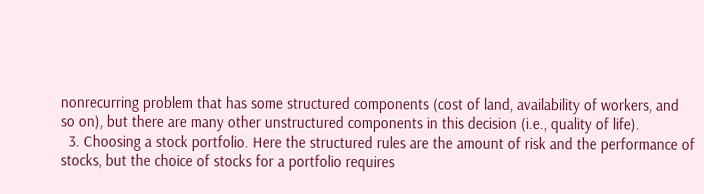nonrecurring problem that has some structured components (cost of land, availability of workers, and so on), but there are many other unstructured components in this decision (i.e., quality of life).
  3. Choosing a stock portfolio. Here the structured rules are the amount of risk and the performance of stocks, but the choice of stocks for a portfolio requires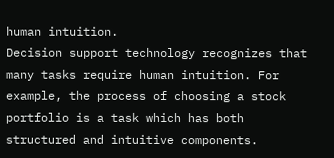human intuition.
Decision support technology recognizes that many tasks require human intuition. For example, the process of choosing a stock portfolio is a task which has both structured and intuitive components.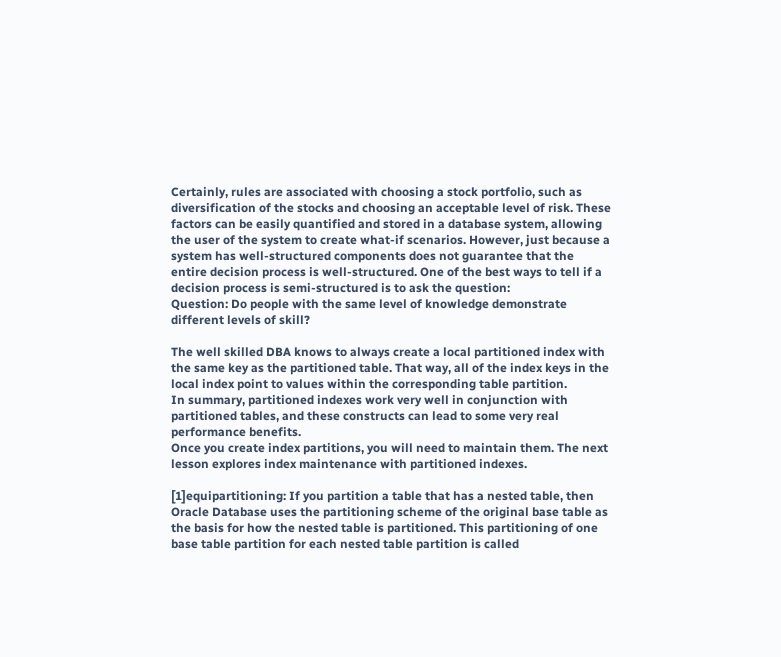Certainly, rules are associated with choosing a stock portfolio, such as diversification of the stocks and choosing an acceptable level of risk. These factors can be easily quantified and stored in a database system, allowing the user of the system to create what-if scenarios. However, just because a system has well-structured components does not guarantee that the entire decision process is well-structured. One of the best ways to tell if a decision process is semi-structured is to ask the question:
Question: Do people with the same level of knowledge demonstrate different levels of skill?

The well skilled DBA knows to always create a local partitioned index with the same key as the partitioned table. That way, all of the index keys in the local index point to values within the corresponding table partition.
In summary, partitioned indexes work very well in conjunction with partitioned tables, and these constructs can lead to some very real performance benefits.
Once you create index partitions, you will need to maintain them. The next lesson explores index maintenance with partitioned indexes.

[1]equipartitioning: If you partition a table that has a nested table, then Oracle Database uses the partitioning scheme of the original base table as the basis for how the nested table is partitioned. This partitioning of one base table partition for each nested table partition is called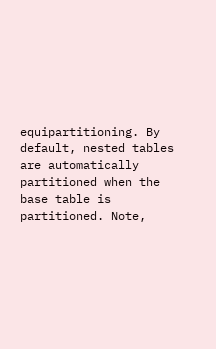equipartitioning. By default, nested tables are automatically partitioned when the base table is partitioned. Note,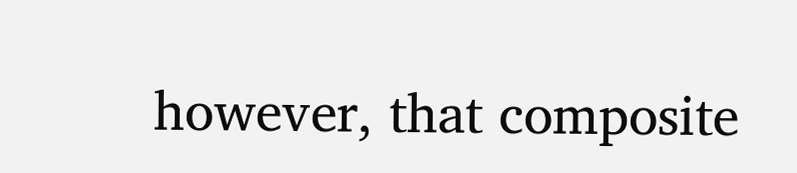however, that composite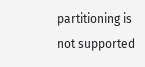partitioning is not supported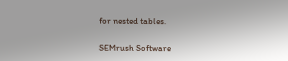for nested tables.

SEMrush Software